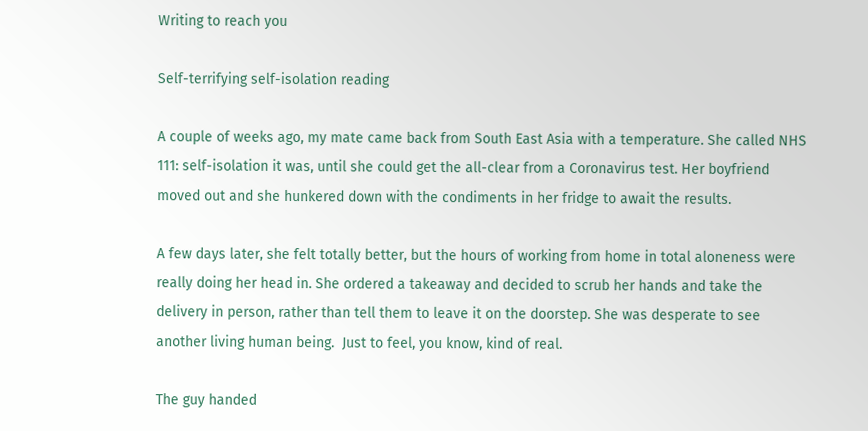Writing to reach you

Self-terrifying self-isolation reading

A couple of weeks ago, my mate came back from South East Asia with a temperature. She called NHS 111: self-isolation it was, until she could get the all-clear from a Coronavirus test. Her boyfriend moved out and she hunkered down with the condiments in her fridge to await the results.

A few days later, she felt totally better, but the hours of working from home in total aloneness were really doing her head in. She ordered a takeaway and decided to scrub her hands and take the delivery in person, rather than tell them to leave it on the doorstep. She was desperate to see another living human being.  Just to feel, you know, kind of real.

The guy handed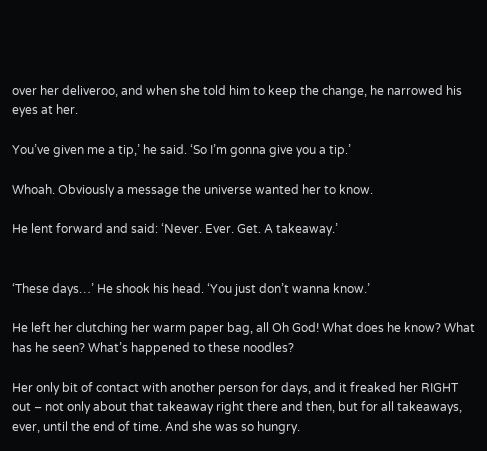over her deliveroo, and when she told him to keep the change, he narrowed his eyes at her.

You’ve given me a tip,’ he said. ‘So I’m gonna give you a tip.’

Whoah. Obviously a message the universe wanted her to know.

He lent forward and said: ‘Never. Ever. Get. A takeaway.’


‘These days…’ He shook his head. ‘You just don’t wanna know.’

He left her clutching her warm paper bag, all Oh God! What does he know? What has he seen? What’s happened to these noodles?

Her only bit of contact with another person for days, and it freaked her RIGHT out – not only about that takeaway right there and then, but for all takeaways, ever, until the end of time. And she was so hungry.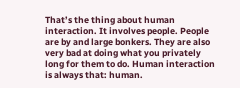That’s the thing about human interaction. It involves people. People are by and large bonkers. They are also very bad at doing what you privately long for them to do. Human interaction is always that: human.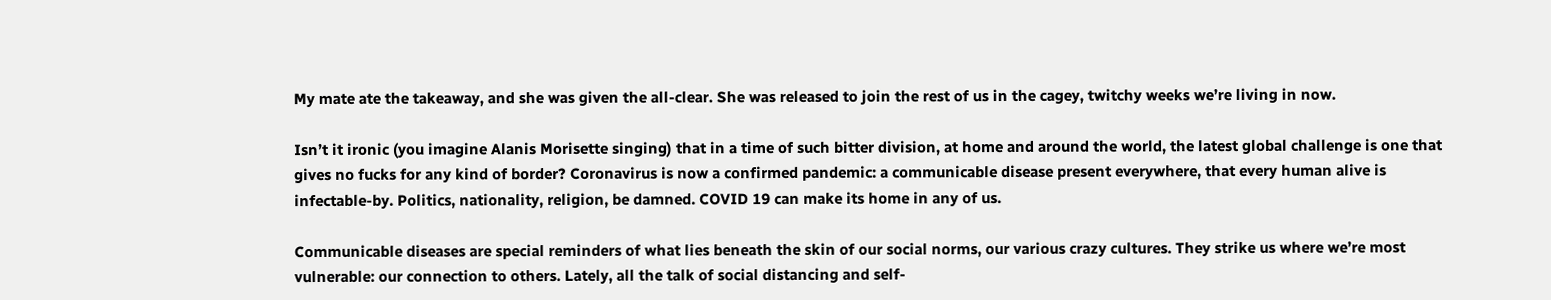My mate ate the takeaway, and she was given the all-clear. She was released to join the rest of us in the cagey, twitchy weeks we’re living in now.

Isn’t it ironic (you imagine Alanis Morisette singing) that in a time of such bitter division, at home and around the world, the latest global challenge is one that gives no fucks for any kind of border? Coronavirus is now a confirmed pandemic: a communicable disease present everywhere, that every human alive is infectable-by. Politics, nationality, religion, be damned. COVID 19 can make its home in any of us.

Communicable diseases are special reminders of what lies beneath the skin of our social norms, our various crazy cultures. They strike us where we’re most vulnerable: our connection to others. Lately, all the talk of social distancing and self-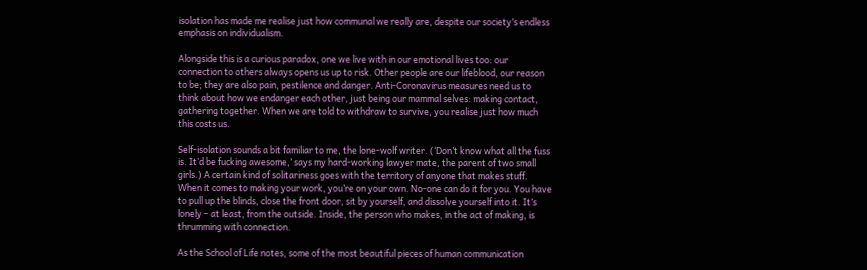isolation has made me realise just how communal we really are, despite our society’s endless emphasis on individualism.

Alongside this is a curious paradox, one we live with in our emotional lives too: our connection to others always opens us up to risk. Other people are our lifeblood, our reason to be; they are also pain, pestilence and danger. Anti-Coronavirus measures need us to think about how we endanger each other, just being our mammal selves: making contact, gathering together. When we are told to withdraw to survive, you realise just how much this costs us.

Self-isolation sounds a bit familiar to me, the lone-wolf writer. (‘Don’t know what all the fuss is. It’d be fucking awesome,’ says my hard-working lawyer mate, the parent of two small girls.) A certain kind of solitariness goes with the territory of anyone that makes stuff. When it comes to making your work, you’re on your own. No-one can do it for you. You have to pull up the blinds, close the front door, sit by yourself, and dissolve yourself into it. It’s lonely – at least, from the outside. Inside, the person who makes, in the act of making, is thrumming with connection.

As the School of Life notes, some of the most beautiful pieces of human communication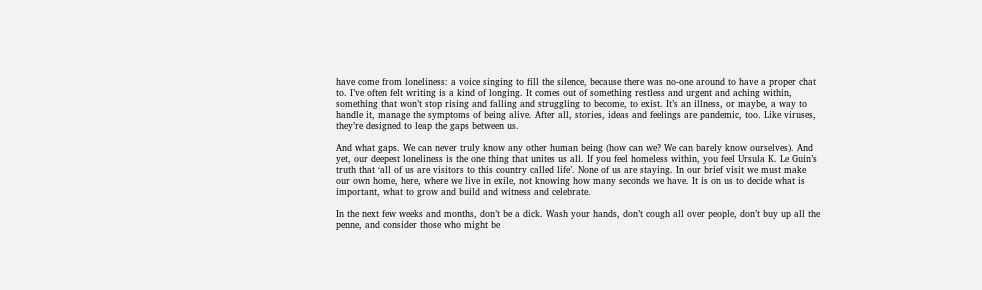have come from loneliness: a voice singing to fill the silence, because there was no-one around to have a proper chat to. I’ve often felt writing is a kind of longing. It comes out of something restless and urgent and aching within, something that won’t stop rising and falling and struggling to become, to exist. It’s an illness, or maybe, a way to handle it, manage the symptoms of being alive. After all, stories, ideas and feelings are pandemic, too. Like viruses, they’re designed to leap the gaps between us.

And what gaps. We can never truly know any other human being (how can we? We can barely know ourselves). And yet, our deepest loneliness is the one thing that unites us all. If you feel homeless within, you feel Ursula K. Le Guin’s truth that ‘all of us are visitors to this country called life’. None of us are staying. In our brief visit we must make our own home, here, where we live in exile, not knowing how many seconds we have. It is on us to decide what is important, what to grow and build and witness and celebrate.

In the next few weeks and months, don’t be a dick. Wash your hands, don’t cough all over people, don’t buy up all the penne, and consider those who might be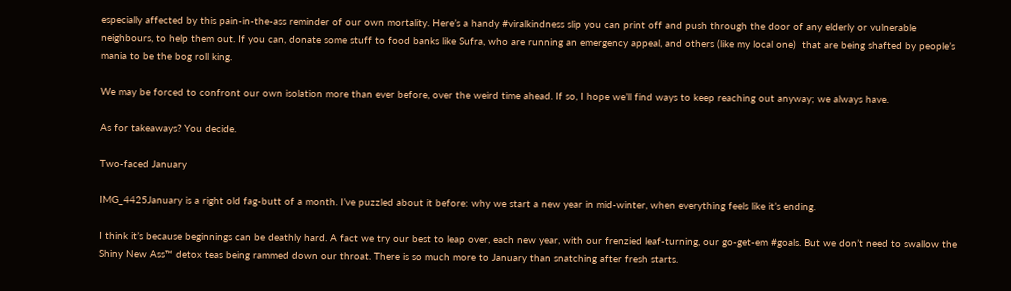especially affected by this pain-in-the-ass reminder of our own mortality. Here’s a handy #viralkindness slip you can print off and push through the door of any elderly or vulnerable neighbours, to help them out. If you can, donate some stuff to food banks like Sufra, who are running an emergency appeal, and others (like my local one)  that are being shafted by people’s mania to be the bog roll king.

We may be forced to confront our own isolation more than ever before, over the weird time ahead. If so, I hope we’ll find ways to keep reaching out anyway; we always have.

As for takeaways? You decide.

Two-faced January

IMG_4425January is a right old fag-butt of a month. I’ve puzzled about it before: why we start a new year in mid-winter, when everything feels like it’s ending.

I think it’s because beginnings can be deathly hard. A fact we try our best to leap over, each new year, with our frenzied leaf-turning, our go-get-em #goals. But we don’t need to swallow the Shiny New Ass™ detox teas being rammed down our throat. There is so much more to January than snatching after fresh starts.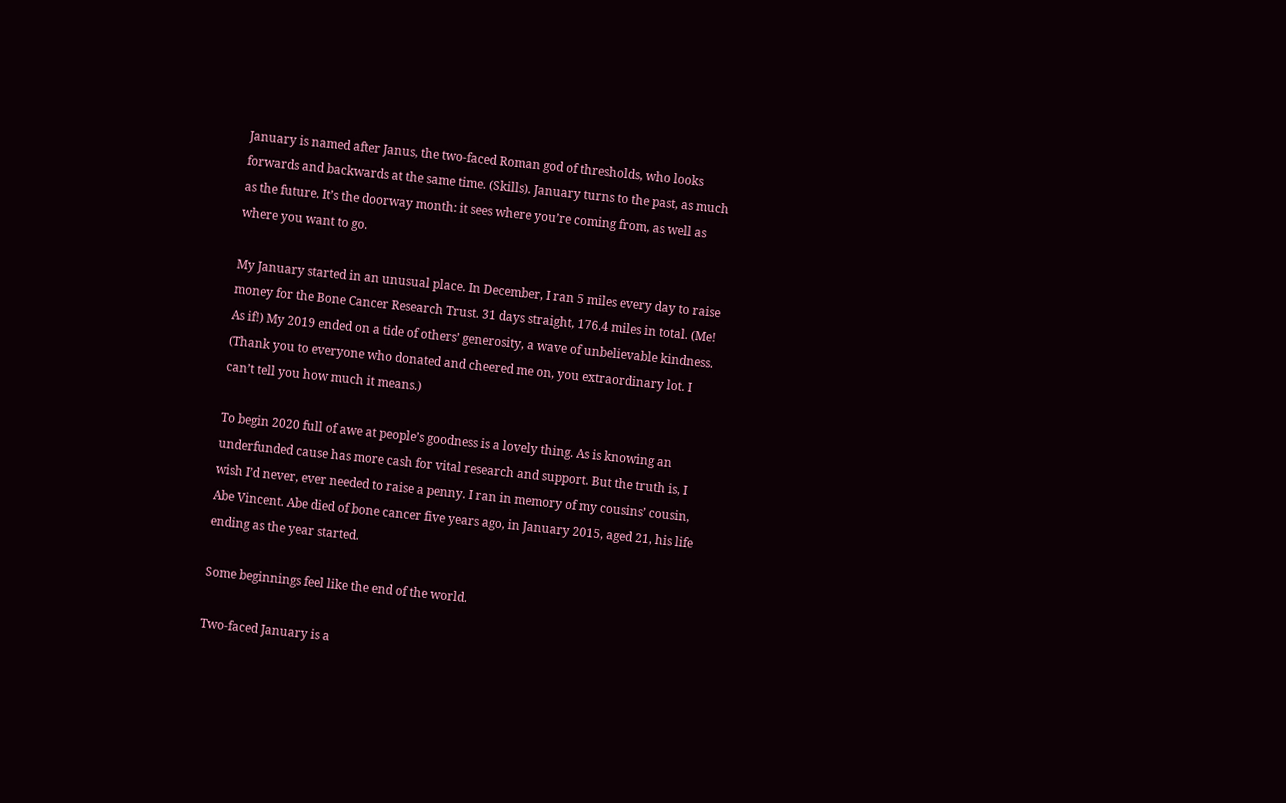January is named after Janus, the two-faced Roman god of thresholds, who looks forwards and backwards at the same time. (Skills). January turns to the past, as much as the future. It’s the doorway month: it sees where you’re coming from, as well as where you want to go.

My January started in an unusual place. In December, I ran 5 miles every day to raise money for the Bone Cancer Research Trust. 31 days straight, 176.4 miles in total. (Me! As if!) My 2019 ended on a tide of others’ generosity, a wave of unbelievable kindness. (Thank you to everyone who donated and cheered me on, you extraordinary lot. I can’t tell you how much it means.)

To begin 2020 full of awe at people’s goodness is a lovely thing. As is knowing an underfunded cause has more cash for vital research and support. But the truth is, I wish I’d never, ever needed to raise a penny. I ran in memory of my cousins’ cousin, Abe Vincent. Abe died of bone cancer five years ago, in January 2015, aged 21, his life ending as the year started.

Some beginnings feel like the end of the world.

Two-faced January is a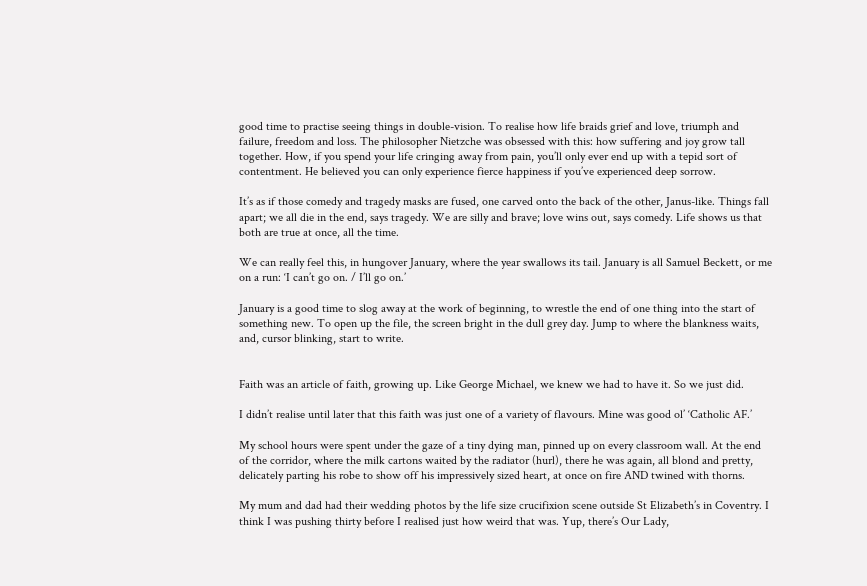good time to practise seeing things in double-vision. To realise how life braids grief and love, triumph and failure, freedom and loss. The philosopher Nietzche was obsessed with this: how suffering and joy grow tall together. How, if you spend your life cringing away from pain, you’ll only ever end up with a tepid sort of contentment. He believed you can only experience fierce happiness if you’ve experienced deep sorrow.

It’s as if those comedy and tragedy masks are fused, one carved onto the back of the other, Janus-like. Things fall apart; we all die in the end, says tragedy. We are silly and brave; love wins out, says comedy. Life shows us that both are true at once, all the time.

We can really feel this, in hungover January, where the year swallows its tail. January is all Samuel Beckett, or me on a run: ‘I can’t go on. / I’ll go on.’

January is a good time to slog away at the work of beginning, to wrestle the end of one thing into the start of something new. To open up the file, the screen bright in the dull grey day. Jump to where the blankness waits, and, cursor blinking, start to write.


Faith was an article of faith, growing up. Like George Michael, we knew we had to have it. So we just did.

I didn’t realise until later that this faith was just one of a variety of flavours. Mine was good ol’ ‘Catholic AF.’

My school hours were spent under the gaze of a tiny dying man, pinned up on every classroom wall. At the end of the corridor, where the milk cartons waited by the radiator (hurl), there he was again, all blond and pretty, delicately parting his robe to show off his impressively sized heart, at once on fire AND twined with thorns.

My mum and dad had their wedding photos by the life size crucifixion scene outside St Elizabeth’s in Coventry. I think I was pushing thirty before I realised just how weird that was. Yup, there’s Our Lady,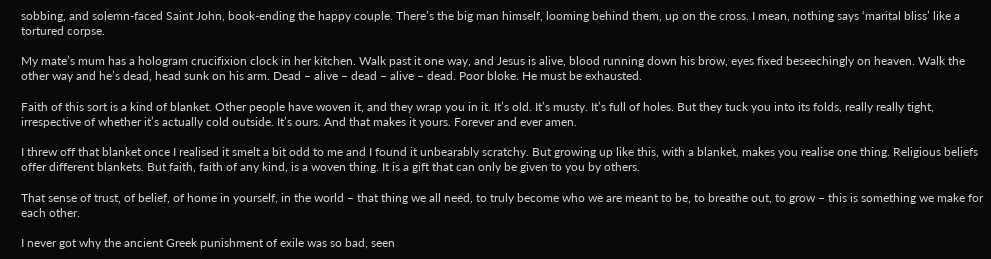sobbing, and solemn-faced Saint John, book-ending the happy couple. There’s the big man himself, looming behind them, up on the cross. I mean, nothing says ‘marital bliss’ like a tortured corpse.

My mate’s mum has a hologram crucifixion clock in her kitchen. Walk past it one way, and Jesus is alive, blood running down his brow, eyes fixed beseechingly on heaven. Walk the other way and he’s dead, head sunk on his arm. Dead – alive – dead – alive – dead. Poor bloke. He must be exhausted.

Faith of this sort is a kind of blanket. Other people have woven it, and they wrap you in it. It’s old. It’s musty. It’s full of holes. But they tuck you into its folds, really really tight, irrespective of whether it’s actually cold outside. It’s ours. And that makes it yours. Forever and ever amen.

I threw off that blanket once I realised it smelt a bit odd to me and I found it unbearably scratchy. But growing up like this, with a blanket, makes you realise one thing. Religious beliefs offer different blankets. But faith, faith of any kind, is a woven thing. It is a gift that can only be given to you by others.

That sense of trust, of belief, of home in yourself, in the world – that thing we all need, to truly become who we are meant to be, to breathe out, to grow – this is something we make for each other.

I never got why the ancient Greek punishment of exile was so bad, seen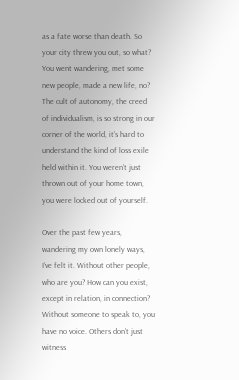as a fate worse than death. So your city threw you out, so what? You went wandering, met some new people, made a new life, no? The cult of autonomy, the creed of individualism, is so strong in our corner of the world, it’s hard to understand the kind of loss exile held within it. You weren’t just thrown out of your home town, you were locked out of yourself.

Over the past few years, wandering my own lonely ways, I’ve felt it. Without other people, who are you? How can you exist, except in relation, in connection? Without someone to speak to, you have no voice. Others don’t just witness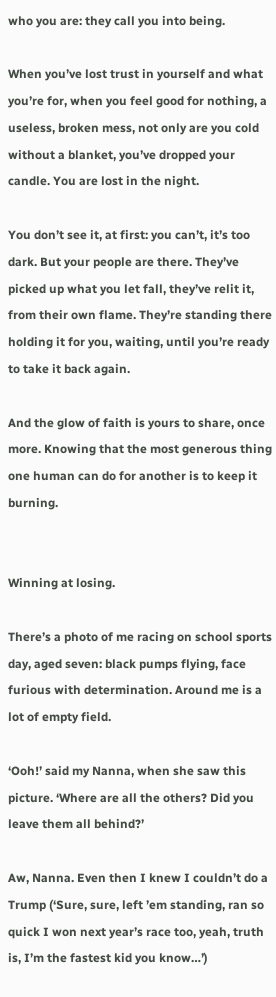who you are: they call you into being.

When you’ve lost trust in yourself and what you’re for, when you feel good for nothing, a useless, broken mess, not only are you cold without a blanket, you’ve dropped your candle. You are lost in the night.

You don’t see it, at first: you can’t, it’s too dark. But your people are there. They’ve picked up what you let fall, they’ve relit it, from their own flame. They’re standing there holding it for you, waiting, until you’re ready to take it back again.

And the glow of faith is yours to share, once more. Knowing that the most generous thing one human can do for another is to keep it burning.


Winning at losing.

There’s a photo of me racing on school sports day, aged seven: black pumps flying, face furious with determination. Around me is a lot of empty field.

‘Ooh!’ said my Nanna, when she saw this picture. ‘Where are all the others? Did you leave them all behind?’

Aw, Nanna. Even then I knew I couldn’t do a Trump (‘Sure, sure, left ’em standing, ran so quick I won next year’s race too, yeah, truth is, I’m the fastest kid you know…’)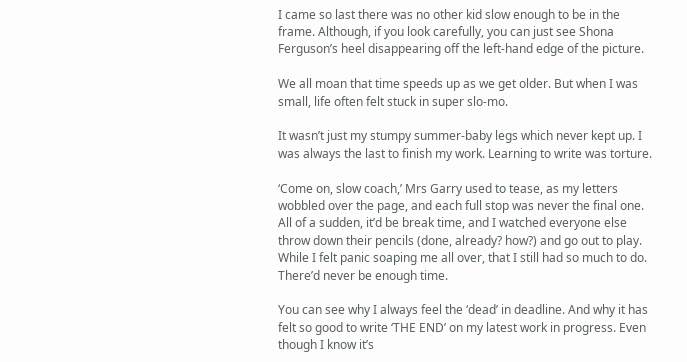I came so last there was no other kid slow enough to be in the frame. Although, if you look carefully, you can just see Shona Ferguson’s heel disappearing off the left-hand edge of the picture.

We all moan that time speeds up as we get older. But when I was small, life often felt stuck in super slo-mo.

It wasn’t just my stumpy summer-baby legs which never kept up. I was always the last to finish my work. Learning to write was torture.

‘Come on, slow coach,’ Mrs Garry used to tease, as my letters wobbled over the page, and each full stop was never the final one. All of a sudden, it’d be break time, and I watched everyone else throw down their pencils (done, already? how?) and go out to play. While I felt panic soaping me all over, that I still had so much to do. There’d never be enough time.

You can see why I always feel the ‘dead’ in deadline. And why it has felt so good to write ‘THE END’ on my latest work in progress. Even though I know it’s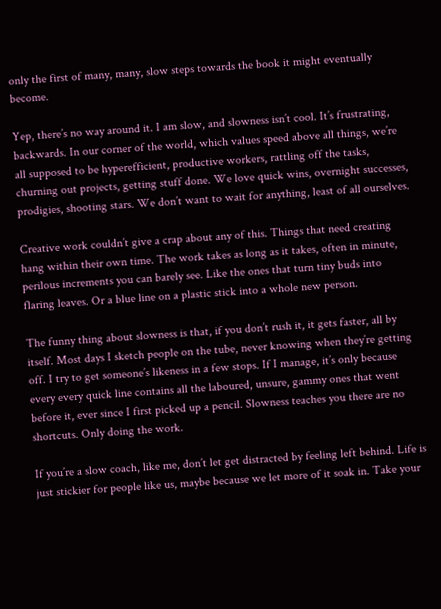only the first of many, many, slow steps towards the book it might eventually become.

Yep, there’s no way around it. I am slow, and slowness isn’t cool. It’s frustrating, backwards. In our corner of the world, which values speed above all things, we’re all supposed to be hyperefficient, productive workers, rattling off the tasks, churning out projects, getting stuff done. We love quick wins, overnight successes, prodigies, shooting stars. We don’t want to wait for anything, least of all ourselves.

Creative work couldn’t give a crap about any of this. Things that need creating hang within their own time. The work takes as long as it takes, often in minute, perilous increments you can barely see. Like the ones that turn tiny buds into flaring leaves. Or a blue line on a plastic stick into a whole new person.

The funny thing about slowness is that, if you don’t rush it, it gets faster, all by itself. Most days I sketch people on the tube, never knowing when they’re getting off. I try to get someone’s likeness in a few stops. If I manage, it’s only because every every quick line contains all the laboured, unsure, gammy ones that went before it, ever since I first picked up a pencil. Slowness teaches you there are no shortcuts. Only doing the work.

If you’re a slow coach, like me, don’t let get distracted by feeling left behind. Life is just stickier for people like us, maybe because we let more of it soak in. Take your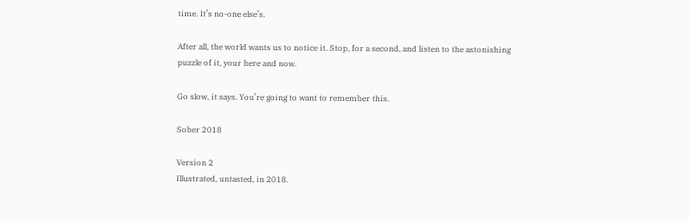time. It’s no-one else’s.

After all, the world wants us to notice it. Stop, for a second, and listen to the astonishing puzzle of it, your here and now.

Go slow, it says. You’re going to want to remember this.

Sober 2018

Version 2
Illustrated, untasted, in 2018.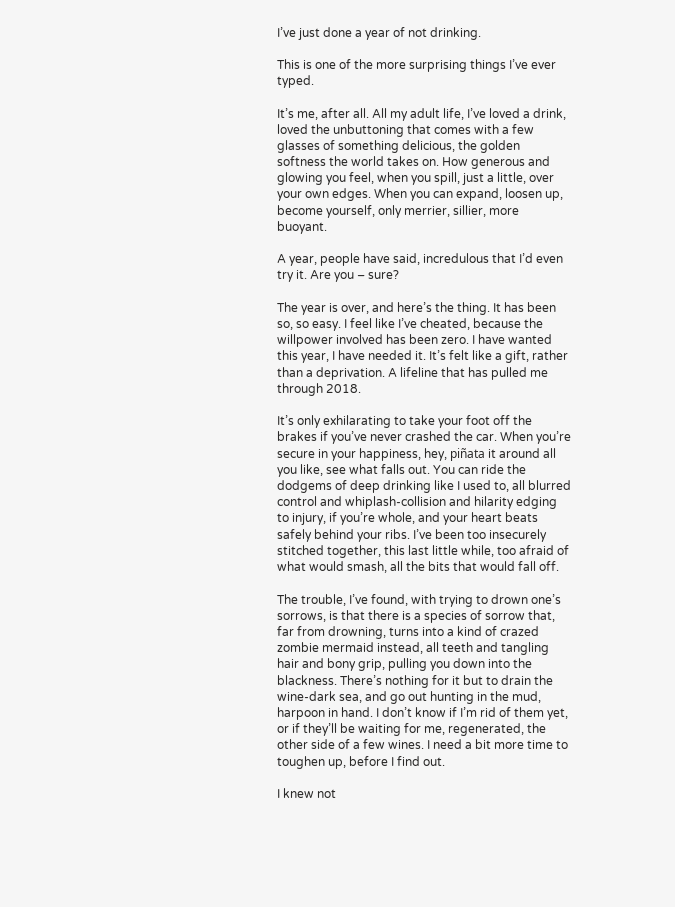I’ve just done a year of not drinking.

This is one of the more surprising things I’ve ever typed.

It’s me, after all. All my adult life, I’ve loved a drink, loved the unbuttoning that comes with a few glasses of something delicious, the golden softness the world takes on. How generous and glowing you feel, when you spill, just a little, over your own edges. When you can expand, loosen up, become yourself, only merrier, sillier, more buoyant.

A year, people have said, incredulous that I’d even try it. Are you – sure?

The year is over, and here’s the thing. It has been so, so easy. I feel like I’ve cheated, because the willpower involved has been zero. I have wanted this year, I have needed it. It’s felt like a gift, rather than a deprivation. A lifeline that has pulled me through 2018.

It’s only exhilarating to take your foot off the brakes if you’ve never crashed the car. When you’re secure in your happiness, hey, piñata it around all you like, see what falls out. You can ride the dodgems of deep drinking like I used to, all blurred control and whiplash-collision and hilarity edging to injury, if you’re whole, and your heart beats safely behind your ribs. I’ve been too insecurely stitched together, this last little while, too afraid of what would smash, all the bits that would fall off.

The trouble, I’ve found, with trying to drown one’s sorrows, is that there is a species of sorrow that, far from drowning, turns into a kind of crazed zombie mermaid instead, all teeth and tangling hair and bony grip, pulling you down into the blackness. There’s nothing for it but to drain the wine-dark sea, and go out hunting in the mud, harpoon in hand. I don’t know if I’m rid of them yet, or if they’ll be waiting for me, regenerated, the other side of a few wines. I need a bit more time to toughen up, before I find out.

I knew not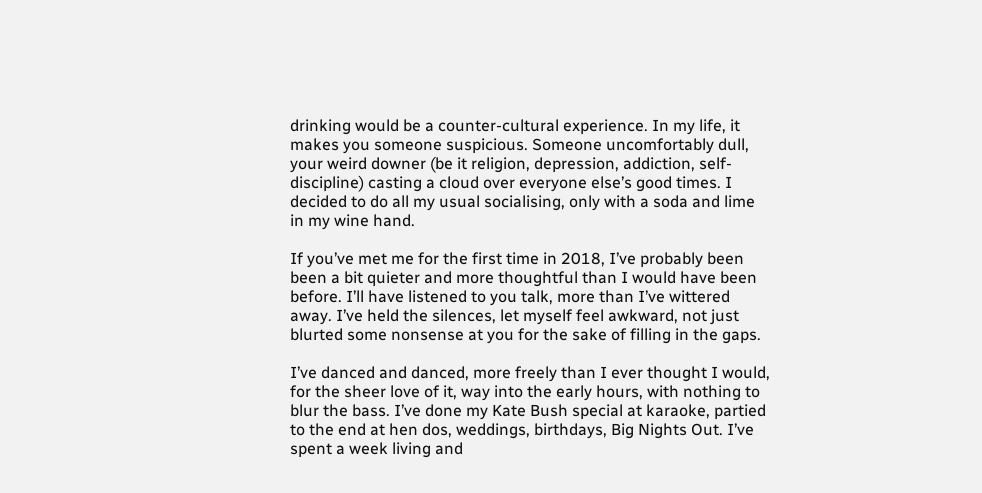drinking would be a counter-cultural experience. In my life, it makes you someone suspicious. Someone uncomfortably dull, your weird downer (be it religion, depression, addiction, self-discipline) casting a cloud over everyone else’s good times. I decided to do all my usual socialising, only with a soda and lime in my wine hand.

If you’ve met me for the first time in 2018, I’ve probably been been a bit quieter and more thoughtful than I would have been before. I’ll have listened to you talk, more than I’ve wittered away. I’ve held the silences, let myself feel awkward, not just blurted some nonsense at you for the sake of filling in the gaps.

I’ve danced and danced, more freely than I ever thought I would, for the sheer love of it, way into the early hours, with nothing to blur the bass. I’ve done my Kate Bush special at karaoke, partied to the end at hen dos, weddings, birthdays, Big Nights Out. I’ve spent a week living and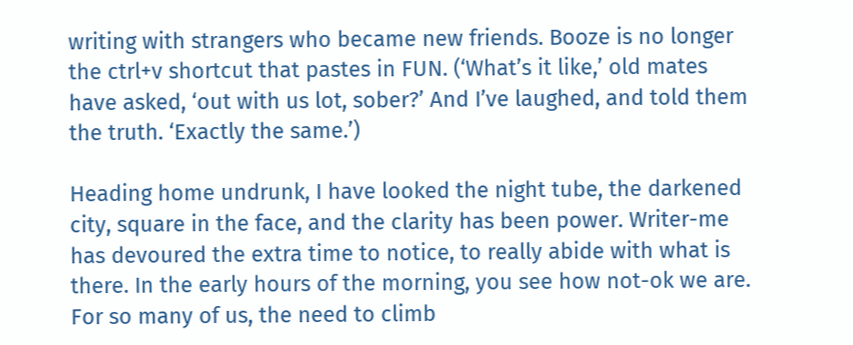writing with strangers who became new friends. Booze is no longer the ctrl+v shortcut that pastes in FUN. (‘What’s it like,’ old mates have asked, ‘out with us lot, sober?’ And I’ve laughed, and told them the truth. ‘Exactly the same.’)

Heading home undrunk, I have looked the night tube, the darkened city, square in the face, and the clarity has been power. Writer-me has devoured the extra time to notice, to really abide with what is there. In the early hours of the morning, you see how not-ok we are. For so many of us, the need to climb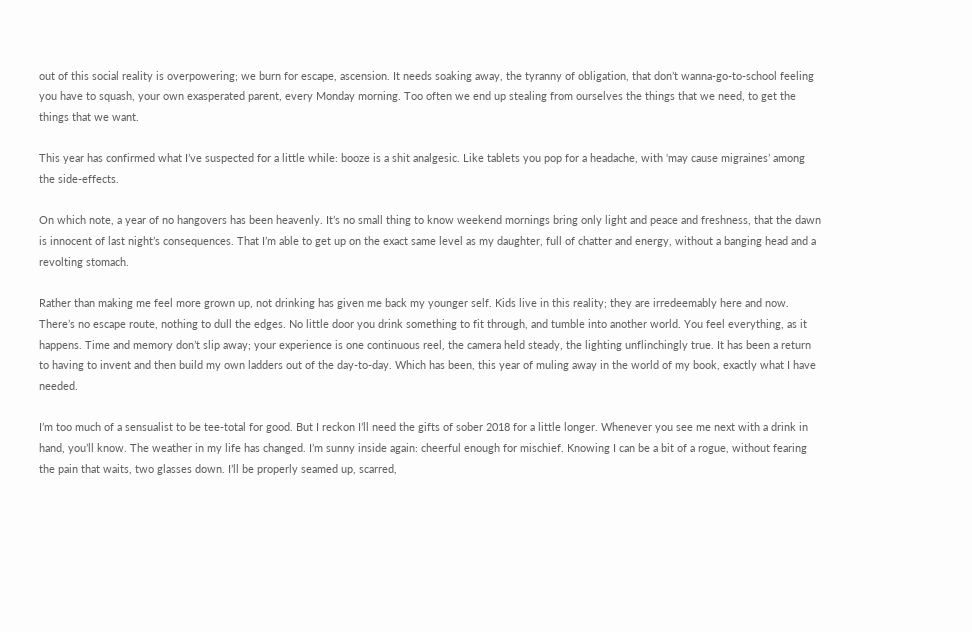out of this social reality is overpowering; we burn for escape, ascension. It needs soaking away, the tyranny of obligation, that don’t wanna-go-to-school feeling you have to squash, your own exasperated parent, every Monday morning. Too often we end up stealing from ourselves the things that we need, to get the things that we want.

This year has confirmed what I’ve suspected for a little while: booze is a shit analgesic. Like tablets you pop for a headache, with ‘may cause migraines’ among the side-effects.

On which note, a year of no hangovers has been heavenly. It’s no small thing to know weekend mornings bring only light and peace and freshness, that the dawn is innocent of last night’s consequences. That I’m able to get up on the exact same level as my daughter, full of chatter and energy, without a banging head and a revolting stomach.

Rather than making me feel more grown up, not drinking has given me back my younger self. Kids live in this reality; they are irredeemably here and now. There’s no escape route, nothing to dull the edges. No little door you drink something to fit through, and tumble into another world. You feel everything, as it happens. Time and memory don’t slip away; your experience is one continuous reel, the camera held steady, the lighting unflinchingly true. It has been a return to having to invent and then build my own ladders out of the day-to-day. Which has been, this year of muling away in the world of my book, exactly what I have needed.

I’m too much of a sensualist to be tee-total for good. But I reckon I’ll need the gifts of sober 2018 for a little longer. Whenever you see me next with a drink in hand, you’ll know. The weather in my life has changed. I’m sunny inside again: cheerful enough for mischief. Knowing I can be a bit of a rogue, without fearing the pain that waits, two glasses down. I’ll be properly seamed up, scarred,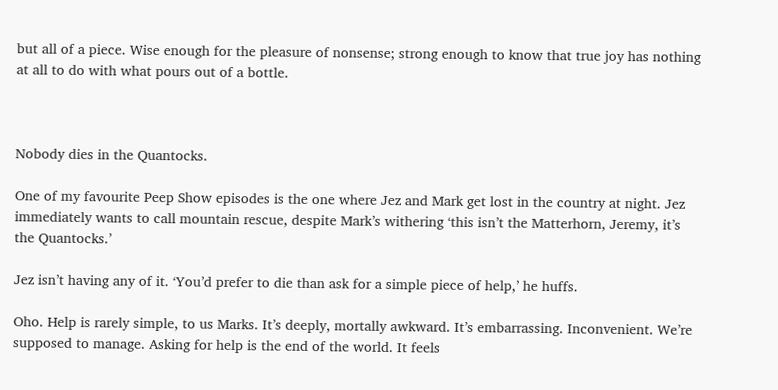but all of a piece. Wise enough for the pleasure of nonsense; strong enough to know that true joy has nothing at all to do with what pours out of a bottle.



Nobody dies in the Quantocks.

One of my favourite Peep Show episodes is the one where Jez and Mark get lost in the country at night. Jez immediately wants to call mountain rescue, despite Mark’s withering ‘this isn’t the Matterhorn, Jeremy, it’s the Quantocks.’

Jez isn’t having any of it. ‘You’d prefer to die than ask for a simple piece of help,’ he huffs.

Oho. Help is rarely simple, to us Marks. It’s deeply, mortally awkward. It’s embarrassing. Inconvenient. We’re supposed to manage. Asking for help is the end of the world. It feels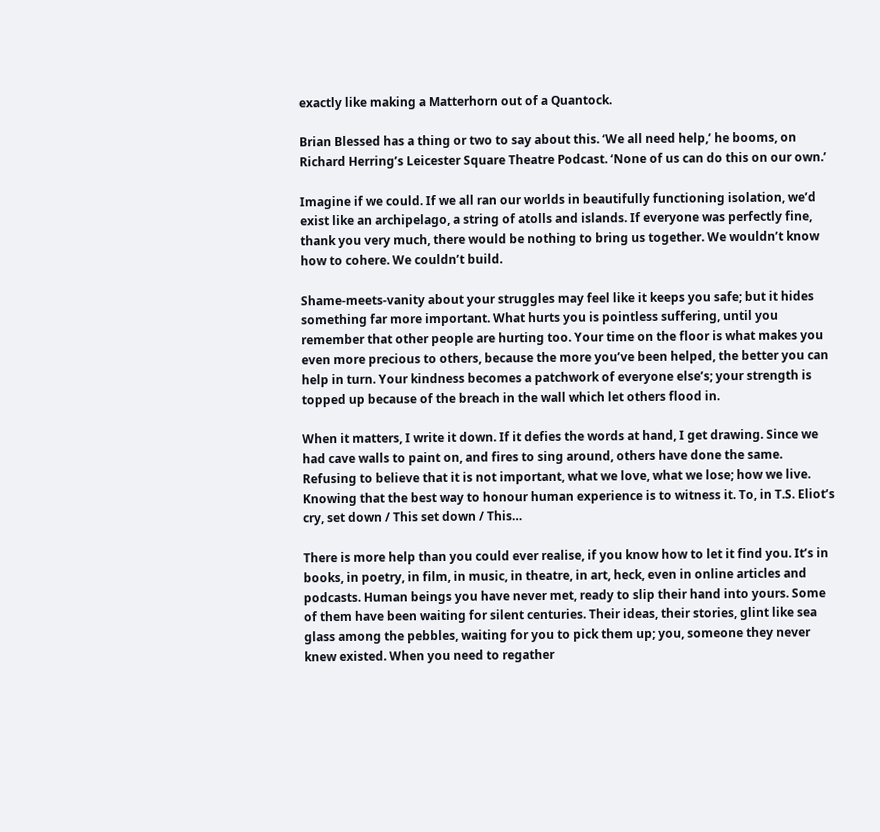exactly like making a Matterhorn out of a Quantock.

Brian Blessed has a thing or two to say about this. ‘We all need help,’ he booms, on Richard Herring’s Leicester Square Theatre Podcast. ‘None of us can do this on our own.’

Imagine if we could. If we all ran our worlds in beautifully functioning isolation, we’d exist like an archipelago, a string of atolls and islands. If everyone was perfectly fine, thank you very much, there would be nothing to bring us together. We wouldn’t know how to cohere. We couldn’t build.

Shame-meets-vanity about your struggles may feel like it keeps you safe; but it hides something far more important. What hurts you is pointless suffering, until you remember that other people are hurting too. Your time on the floor is what makes you even more precious to others, because the more you’ve been helped, the better you can help in turn. Your kindness becomes a patchwork of everyone else’s; your strength is topped up because of the breach in the wall which let others flood in.

When it matters, I write it down. If it defies the words at hand, I get drawing. Since we had cave walls to paint on, and fires to sing around, others have done the same. Refusing to believe that it is not important, what we love, what we lose; how we live. Knowing that the best way to honour human experience is to witness it. To, in T.S. Eliot’s cry, set down / This set down / This…

There is more help than you could ever realise, if you know how to let it find you. It’s in books, in poetry, in film, in music, in theatre, in art, heck, even in online articles and podcasts. Human beings you have never met, ready to slip their hand into yours. Some of them have been waiting for silent centuries. Their ideas, their stories, glint like sea glass among the pebbles, waiting for you to pick them up; you, someone they never knew existed. When you need to regather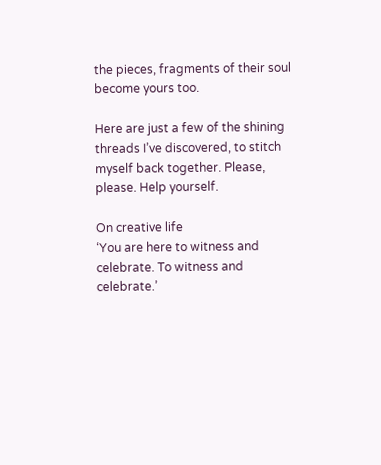the pieces, fragments of their soul become yours too.

Here are just a few of the shining threads I’ve discovered, to stitch myself back together. Please, please. Help yourself.

On creative life
‘You are here to witness and celebrate. To witness and celebrate.’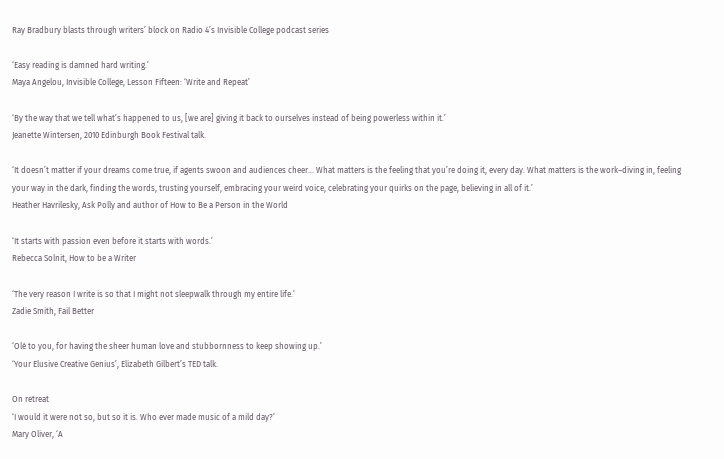Ray Bradbury blasts through writers’ block on Radio 4’s Invisible College podcast series

‘Easy reading is damned hard writing.’
Maya Angelou, Invisible College, Lesson Fifteen: ‘Write and Repeat’

‘By the way that we tell what’s happened to us, [we are] giving it back to ourselves instead of being powerless within it.’
Jeanette Wintersen, 2010 Edinburgh Book Festival talk.

‘It doesn’t matter if your dreams come true, if agents swoon and audiences cheer… What matters is the feeling that you’re doing it, every day. What matters is the work–diving in, feeling your way in the dark, finding the words, trusting yourself, embracing your weird voice, celebrating your quirks on the page, believing in all of it.’
Heather Havrilesky, Ask Polly and author of How to Be a Person in the World

‘It starts with passion even before it starts with words.’
Rebecca Solnit, How to be a Writer

‘The very reason I write is so that I might not sleepwalk through my entire life.’
Zadie Smith, Fail Better

‘Olé to you, for having the sheer human love and stubbornness to keep showing up.’
‘Your Elusive Creative Genius’, Elizabeth Gilbert’s TED talk.

On retreat
‘I would it were not so, but so it is. Who ever made music of a mild day?’
Mary Oliver, ‘A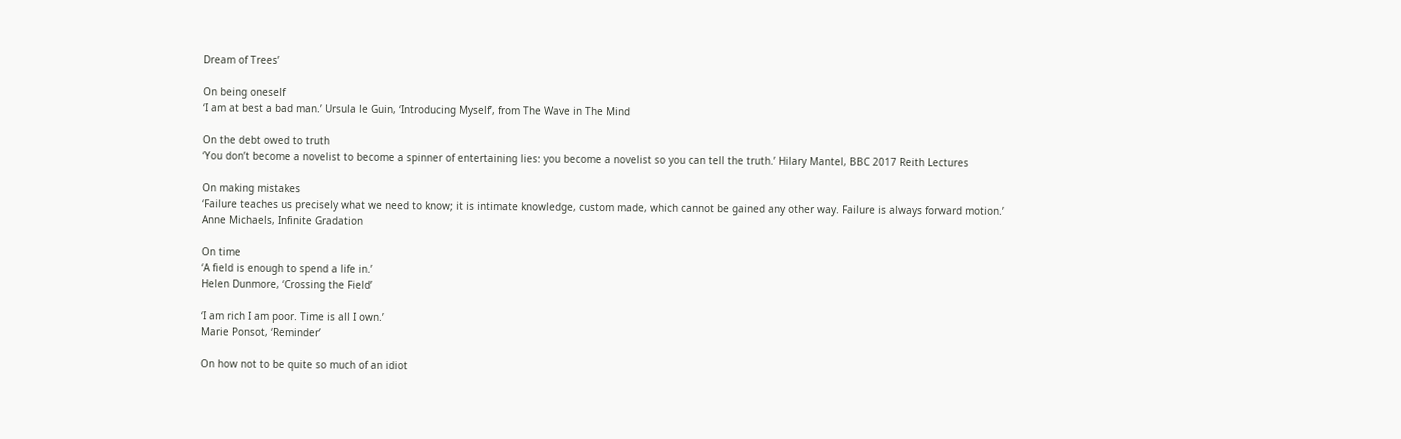Dream of Trees’

On being oneself
‘I am at best a bad man.’ Ursula le Guin, ‘Introducing Myself’, from The Wave in The Mind

On the debt owed to truth
‘You don’t become a novelist to become a spinner of entertaining lies: you become a novelist so you can tell the truth.’ Hilary Mantel, BBC 2017 Reith Lectures

On making mistakes
‘Failure teaches us precisely what we need to know; it is intimate knowledge, custom made, which cannot be gained any other way. Failure is always forward motion.’
Anne Michaels, Infinite Gradation

On time
‘A field is enough to spend a life in.’
Helen Dunmore, ‘Crossing the Field’

‘I am rich I am poor. Time is all I own.’
Marie Ponsot, ‘Reminder’

On how not to be quite so much of an idiot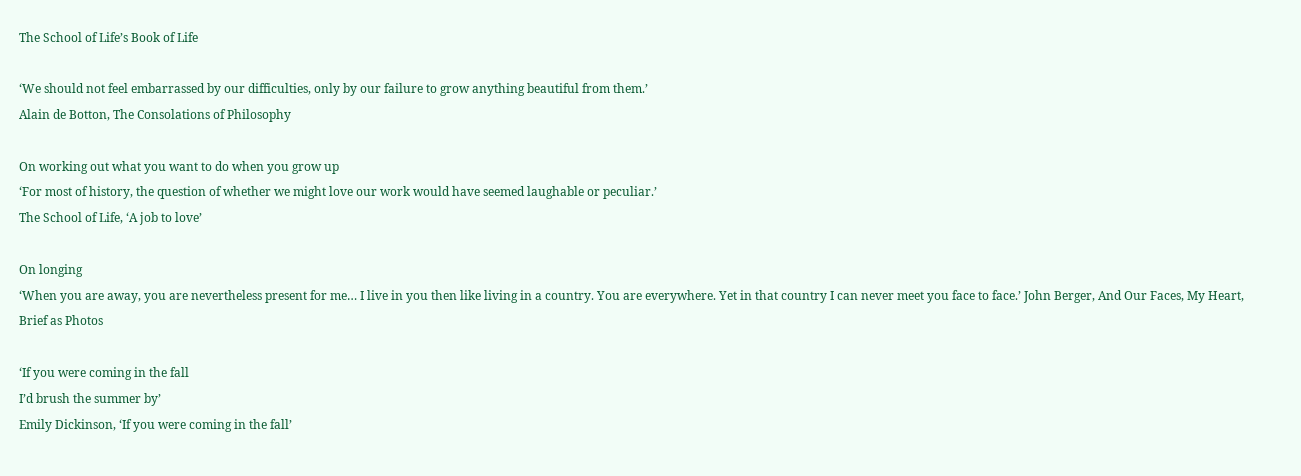The School of Life’s Book of Life

‘We should not feel embarrassed by our difficulties, only by our failure to grow anything beautiful from them.’
Alain de Botton, The Consolations of Philosophy

On working out what you want to do when you grow up
‘For most of history, the question of whether we might love our work would have seemed laughable or peculiar.’
The School of Life, ‘A job to love’

On longing
‘When you are away, you are nevertheless present for me… I live in you then like living in a country. You are everywhere. Yet in that country I can never meet you face to face.’ John Berger, And Our Faces, My Heart, Brief as Photos

‘If you were coming in the fall
I’d brush the summer by’
Emily Dickinson, ‘If you were coming in the fall’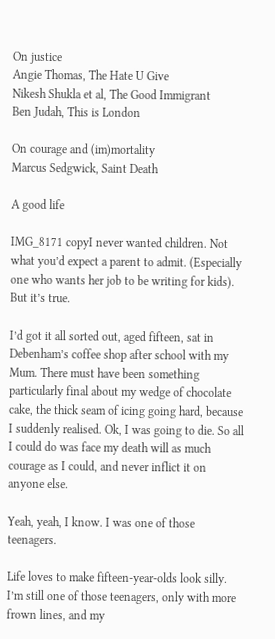On justice
Angie Thomas, The Hate U Give
Nikesh Shukla et al, The Good Immigrant
Ben Judah, This is London

On courage and (im)mortality
Marcus Sedgwick, Saint Death

A good life

IMG_8171 copyI never wanted children. Not what you’d expect a parent to admit. (Especially one who wants her job to be writing for kids). But it’s true.

I’d got it all sorted out, aged fifteen, sat in Debenham’s coffee shop after school with my Mum. There must have been something particularly final about my wedge of chocolate cake, the thick seam of icing going hard, because I suddenly realised. Ok, I was going to die. So all I could do was face my death will as much courage as I could, and never inflict it on anyone else.

Yeah, yeah, I know. I was one of those teenagers.

Life loves to make fifteen-year-olds look silly. I’m still one of those teenagers, only with more frown lines, and my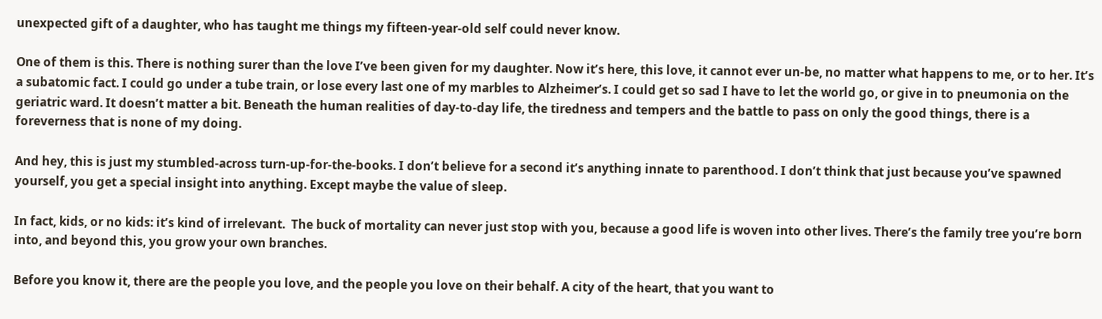unexpected gift of a daughter, who has taught me things my fifteen-year-old self could never know.

One of them is this. There is nothing surer than the love I’ve been given for my daughter. Now it’s here, this love, it cannot ever un-be, no matter what happens to me, or to her. It’s a subatomic fact. I could go under a tube train, or lose every last one of my marbles to Alzheimer’s. I could get so sad I have to let the world go, or give in to pneumonia on the geriatric ward. It doesn’t matter a bit. Beneath the human realities of day-to-day life, the tiredness and tempers and the battle to pass on only the good things, there is a foreverness that is none of my doing.

And hey, this is just my stumbled-across turn-up-for-the-books. I don’t believe for a second it’s anything innate to parenthood. I don’t think that just because you’ve spawned yourself, you get a special insight into anything. Except maybe the value of sleep.

In fact, kids, or no kids: it’s kind of irrelevant.  The buck of mortality can never just stop with you, because a good life is woven into other lives. There’s the family tree you’re born into, and beyond this, you grow your own branches.

Before you know it, there are the people you love, and the people you love on their behalf. A city of the heart, that you want to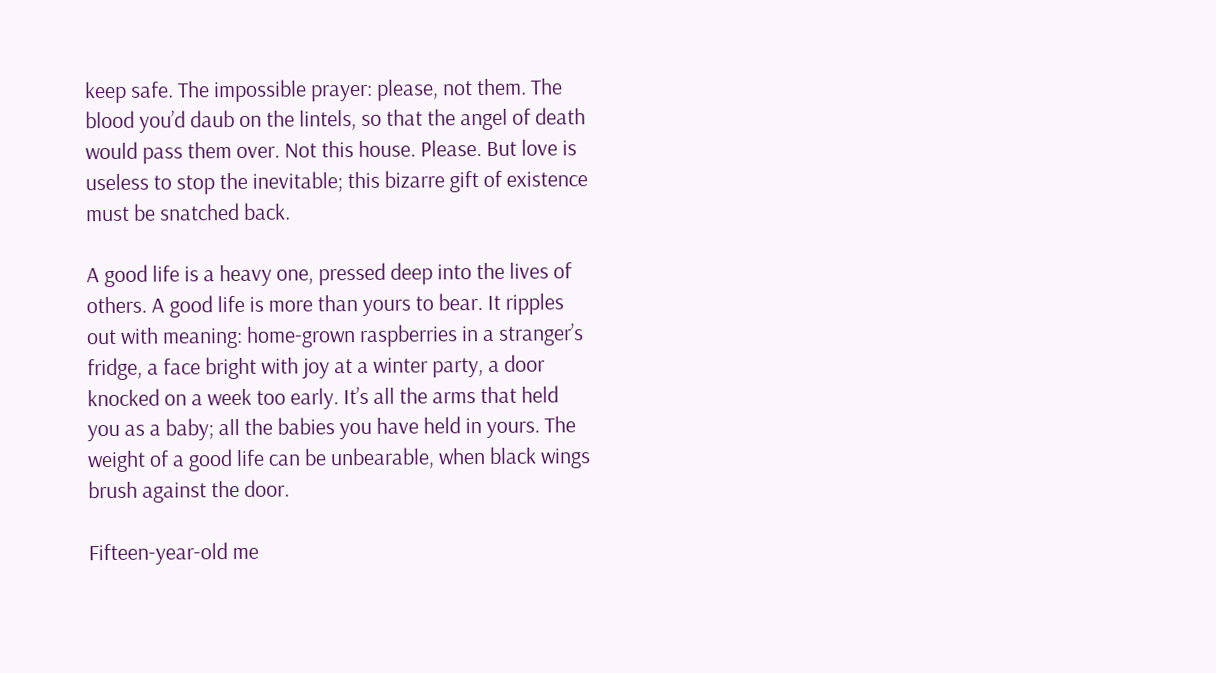keep safe. The impossible prayer: please, not them. The blood you’d daub on the lintels, so that the angel of death would pass them over. Not this house. Please. But love is useless to stop the inevitable; this bizarre gift of existence must be snatched back.

A good life is a heavy one, pressed deep into the lives of others. A good life is more than yours to bear. It ripples out with meaning: home-grown raspberries in a stranger’s fridge, a face bright with joy at a winter party, a door knocked on a week too early. It’s all the arms that held you as a baby; all the babies you have held in yours. The weight of a good life can be unbearable, when black wings brush against the door.

Fifteen-year-old me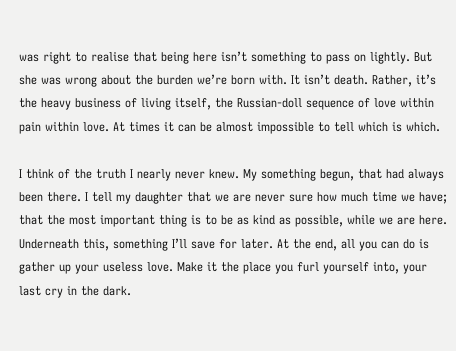was right to realise that being here isn’t something to pass on lightly. But she was wrong about the burden we’re born with. It isn’t death. Rather, it’s the heavy business of living itself, the Russian-doll sequence of love within pain within love. At times it can be almost impossible to tell which is which.

I think of the truth I nearly never knew. My something begun, that had always been there. I tell my daughter that we are never sure how much time we have; that the most important thing is to be as kind as possible, while we are here. Underneath this, something I’ll save for later. At the end, all you can do is gather up your useless love. Make it the place you furl yourself into, your last cry in the dark.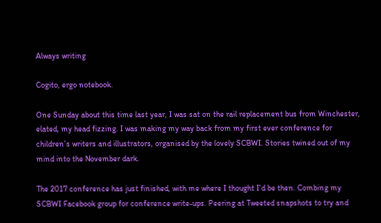Always writing

Cogito, ergo notebook.

One Sunday about this time last year, I was sat on the rail replacement bus from Winchester, elated, my head fizzing. I was making my way back from my first ever conference for children’s writers and illustrators, organised by the lovely SCBWI. Stories twined out of my mind into the November dark.

The 2017 conference has just finished, with me where I thought I’d be then. Combing my SCBWI Facebook group for conference write-ups. Peering at Tweeted snapshots to try and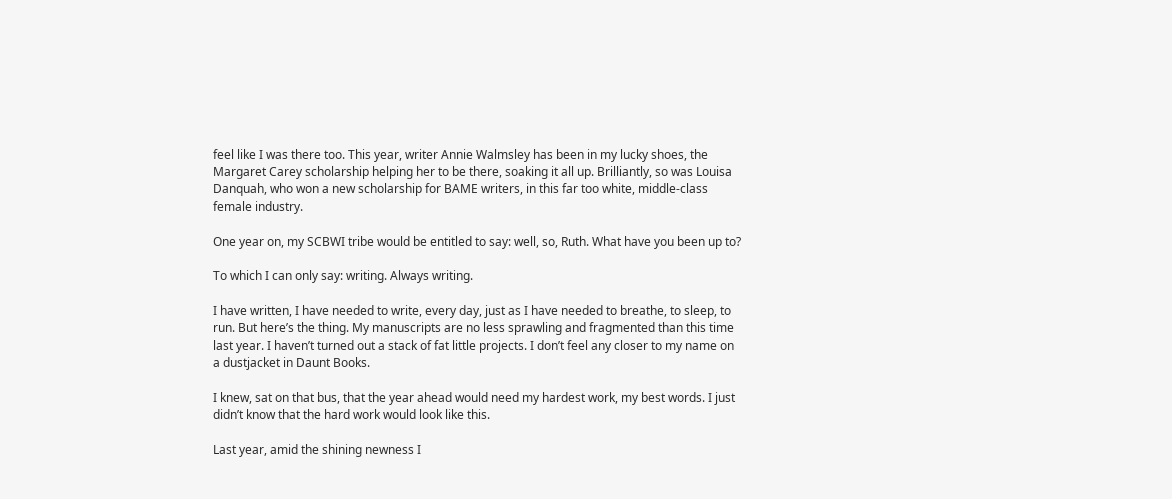feel like I was there too. This year, writer Annie Walmsley has been in my lucky shoes, the Margaret Carey scholarship helping her to be there, soaking it all up. Brilliantly, so was Louisa Danquah, who won a new scholarship for BAME writers, in this far too white, middle-class female industry.

One year on, my SCBWI tribe would be entitled to say: well, so, Ruth. What have you been up to?

To which I can only say: writing. Always writing.

I have written, I have needed to write, every day, just as I have needed to breathe, to sleep, to run. But here’s the thing. My manuscripts are no less sprawling and fragmented than this time last year. I haven’t turned out a stack of fat little projects. I don’t feel any closer to my name on a dustjacket in Daunt Books.

I knew, sat on that bus, that the year ahead would need my hardest work, my best words. I just didn’t know that the hard work would look like this.

Last year, amid the shining newness I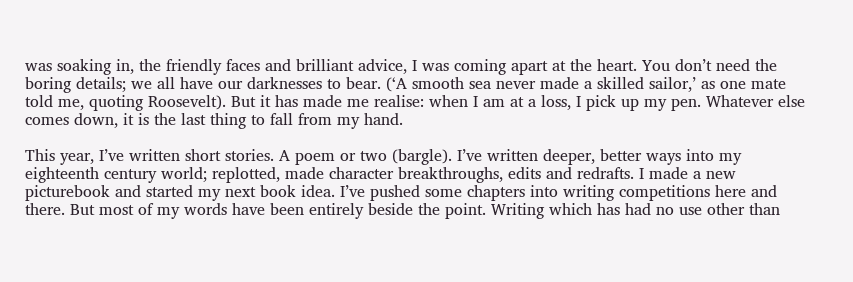was soaking in, the friendly faces and brilliant advice, I was coming apart at the heart. You don’t need the boring details; we all have our darknesses to bear. (‘A smooth sea never made a skilled sailor,’ as one mate told me, quoting Roosevelt). But it has made me realise: when I am at a loss, I pick up my pen. Whatever else comes down, it is the last thing to fall from my hand.

This year, I’ve written short stories. A poem or two (bargle). I’ve written deeper, better ways into my eighteenth century world; replotted, made character breakthroughs, edits and redrafts. I made a new picturebook and started my next book idea. I’ve pushed some chapters into writing competitions here and there. But most of my words have been entirely beside the point. Writing which has had no use other than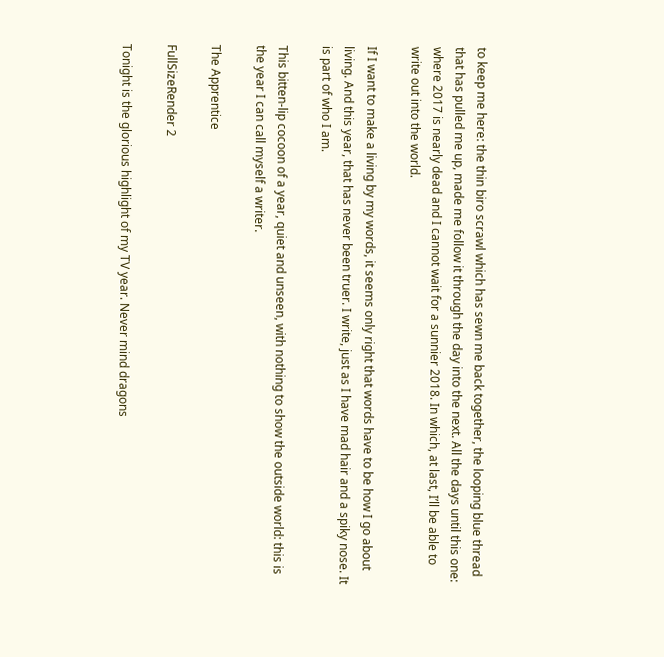to keep me here: the thin biro scrawl which has sewn me back together, the looping blue thread that has pulled me up, made me follow it through the day into the next. All the days until this one: where 2017 is nearly dead and I cannot wait for a sunnier 2018. In which, at last, I’ll be able to write out into the world.

If I want to make a living by my words, it seems only right that words have to be how I go about living. And this year, that has never been truer. I write, just as I have mad hair and a spiky nose. It is part of who I am.

This bitten-lip cocoon of a year, quiet and unseen, with nothing to show the outside world: this is the year I can call myself a writer.

The Apprentice

FullSizeRender 2

Tonight is the glorious highlight of my TV year. Never mind dragons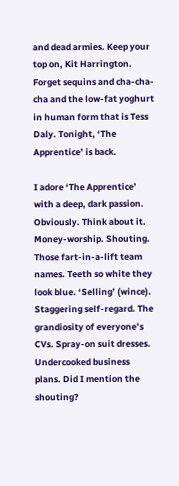and dead armies. Keep your top on, Kit Harrington. Forget sequins and cha-cha-cha and the low-fat yoghurt in human form that is Tess Daly. Tonight, ‘The Apprentice’ is back.

I adore ‘The Apprentice’ with a deep, dark passion. Obviously. Think about it. Money-worship. Shouting. Those fart-in-a-lift team names. Teeth so white they look blue. ‘Selling’ (wince). Staggering self-regard. The grandiosity of everyone’s CVs. Spray-on suit dresses. Undercooked business plans. Did I mention the shouting?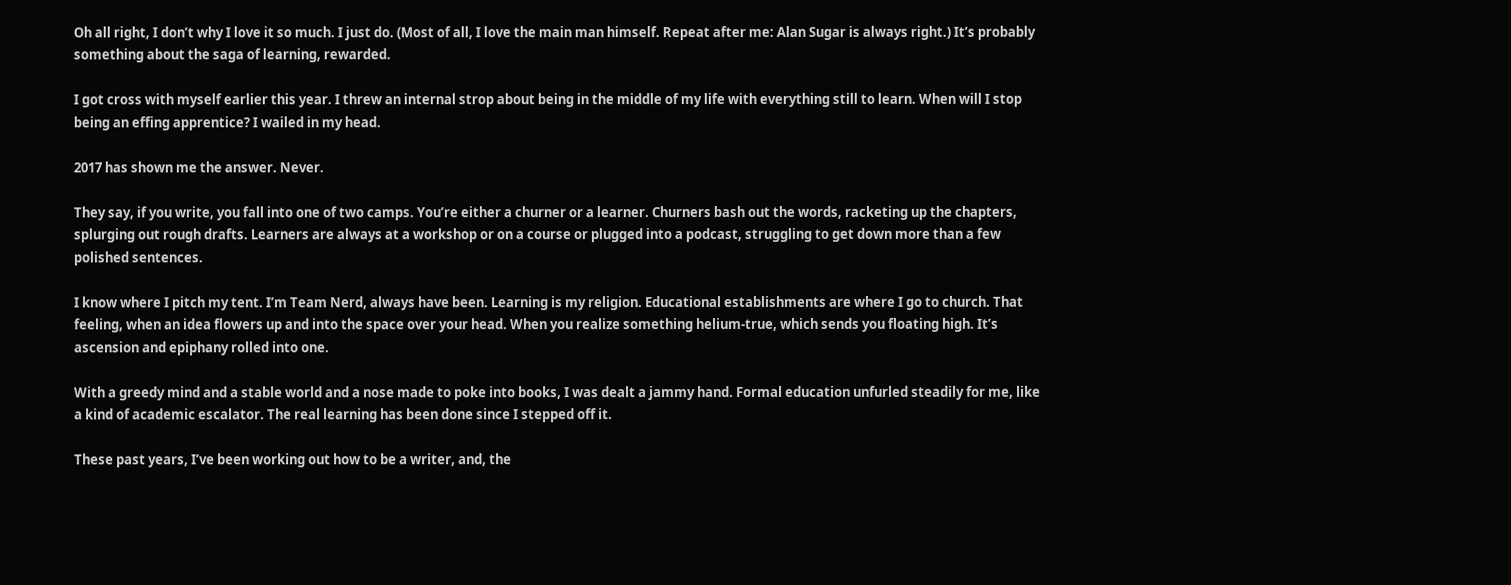Oh all right, I don’t why I love it so much. I just do. (Most of all, I love the main man himself. Repeat after me: Alan Sugar is always right.) It’s probably something about the saga of learning, rewarded.

I got cross with myself earlier this year. I threw an internal strop about being in the middle of my life with everything still to learn. When will I stop being an effing apprentice? I wailed in my head.

2017 has shown me the answer. Never.

They say, if you write, you fall into one of two camps. You’re either a churner or a learner. Churners bash out the words, racketing up the chapters, splurging out rough drafts. Learners are always at a workshop or on a course or plugged into a podcast, struggling to get down more than a few polished sentences.

I know where I pitch my tent. I’m Team Nerd, always have been. Learning is my religion. Educational establishments are where I go to church. That feeling, when an idea flowers up and into the space over your head. When you realize something helium-true, which sends you floating high. It’s ascension and epiphany rolled into one.

With a greedy mind and a stable world and a nose made to poke into books, I was dealt a jammy hand. Formal education unfurled steadily for me, like a kind of academic escalator. The real learning has been done since I stepped off it.

These past years, I’ve been working out how to be a writer, and, the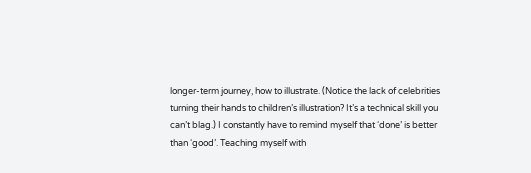longer-term journey, how to illustrate. (Notice the lack of celebrities turning their hands to children’s illustration? It’s a technical skill you can’t blag.) I constantly have to remind myself that ‘done’ is better than ‘good’. Teaching myself with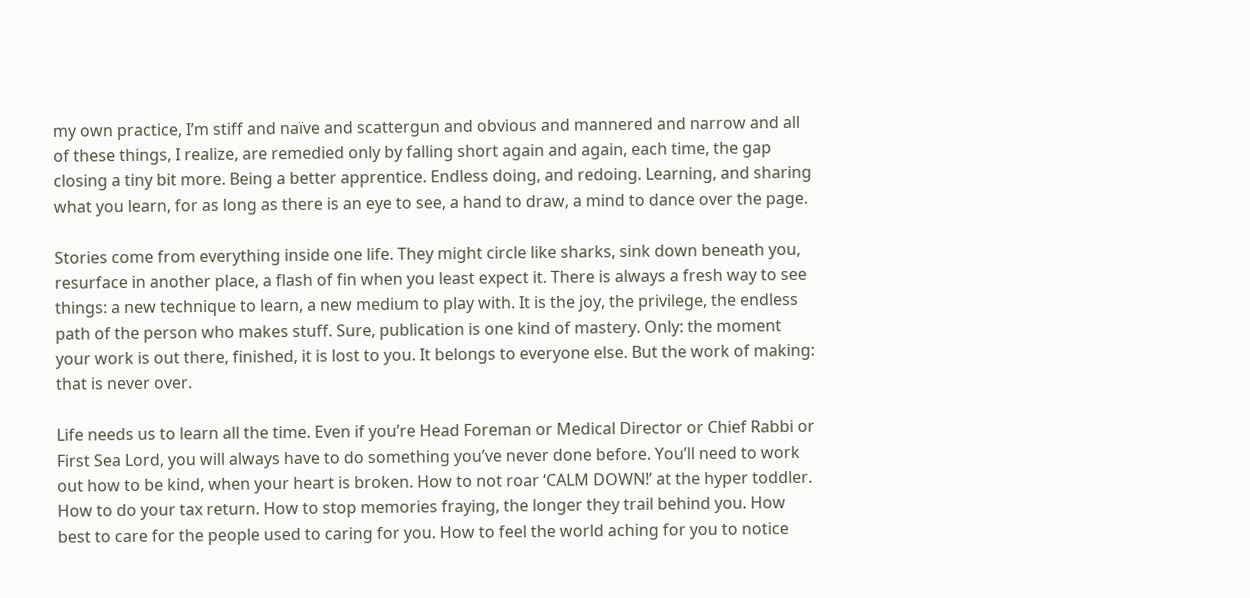my own practice, I’m stiff and naïve and scattergun and obvious and mannered and narrow and all of these things, I realize, are remedied only by falling short again and again, each time, the gap closing a tiny bit more. Being a better apprentice. Endless doing, and redoing. Learning, and sharing what you learn, for as long as there is an eye to see, a hand to draw, a mind to dance over the page.

Stories come from everything inside one life. They might circle like sharks, sink down beneath you, resurface in another place, a flash of fin when you least expect it. There is always a fresh way to see things: a new technique to learn, a new medium to play with. It is the joy, the privilege, the endless path of the person who makes stuff. Sure, publication is one kind of mastery. Only: the moment your work is out there, finished, it is lost to you. It belongs to everyone else. But the work of making: that is never over.

Life needs us to learn all the time. Even if you’re Head Foreman or Medical Director or Chief Rabbi or First Sea Lord, you will always have to do something you’ve never done before. You’ll need to work out how to be kind, when your heart is broken. How to not roar ‘CALM DOWN!’ at the hyper toddler. How to do your tax return. How to stop memories fraying, the longer they trail behind you. How best to care for the people used to caring for you. How to feel the world aching for you to notice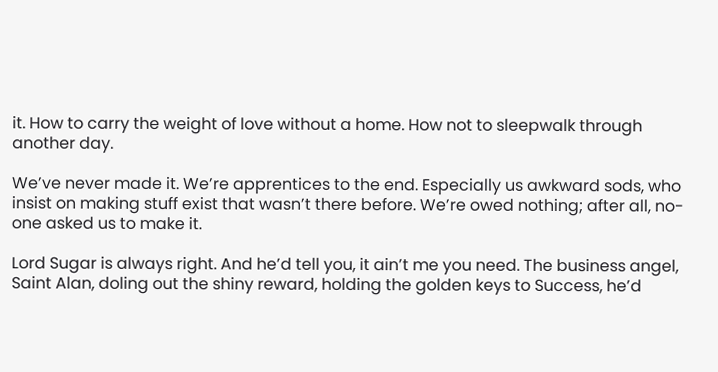it. How to carry the weight of love without a home. How not to sleepwalk through another day.

We’ve never made it. We’re apprentices to the end. Especially us awkward sods, who insist on making stuff exist that wasn’t there before. We’re owed nothing; after all, no-one asked us to make it.

Lord Sugar is always right. And he’d tell you, it ain’t me you need. The business angel, Saint Alan, doling out the shiny reward, holding the golden keys to Success, he’d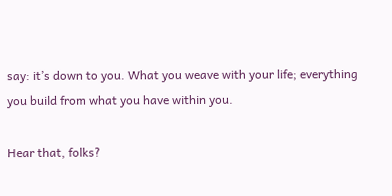say: it’s down to you. What you weave with your life; everything you build from what you have within you.

Hear that, folks?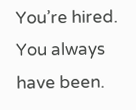You’re hired. You always have been.